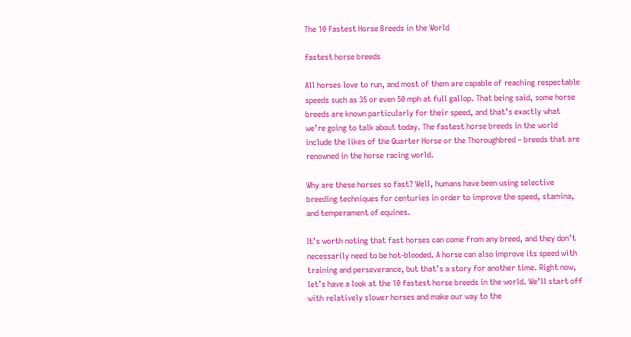The 10 Fastest Horse Breeds in the World

fastest horse breeds

All horses love to run, and most of them are capable of reaching respectable speeds such as 35 or even 50 mph at full gallop. That being said, some horse breeds are known particularly for their speed, and that’s exactly what we’re going to talk about today. The fastest horse breeds in the world include the likes of the Quarter Horse or the Thoroughbred – breeds that are renowned in the horse racing world.

Why are these horses so fast? Well, humans have been using selective breeding techniques for centuries in order to improve the speed, stamina, and temperament of equines.

It’s worth noting that fast horses can come from any breed, and they don’t necessarily need to be hot-blooded. A horse can also improve its speed with training and perseverance, but that’s a story for another time. Right now, let’s have a look at the 10 fastest horse breeds in the world. We’ll start off with relatively slower horses and make our way to the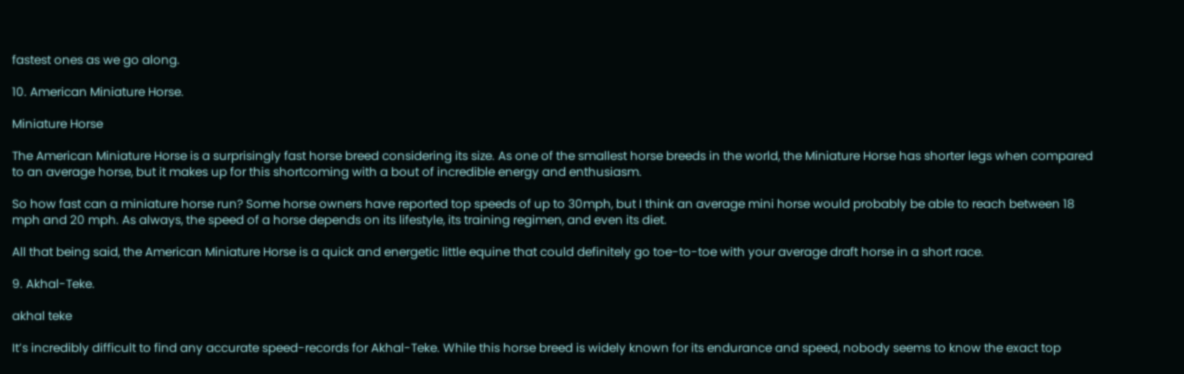fastest ones as we go along.

10. American Miniature Horse.

Miniature Horse

The American Miniature Horse is a surprisingly fast horse breed considering its size. As one of the smallest horse breeds in the world, the Miniature Horse has shorter legs when compared to an average horse, but it makes up for this shortcoming with a bout of incredible energy and enthusiasm.

So how fast can a miniature horse run? Some horse owners have reported top speeds of up to 30mph, but I think an average mini horse would probably be able to reach between 18 mph and 20 mph. As always, the speed of a horse depends on its lifestyle, its training regimen, and even its diet.

All that being said, the American Miniature Horse is a quick and energetic little equine that could definitely go toe-to-toe with your average draft horse in a short race.

9. Akhal-Teke.

akhal teke

It’s incredibly difficult to find any accurate speed-records for Akhal-Teke. While this horse breed is widely known for its endurance and speed, nobody seems to know the exact top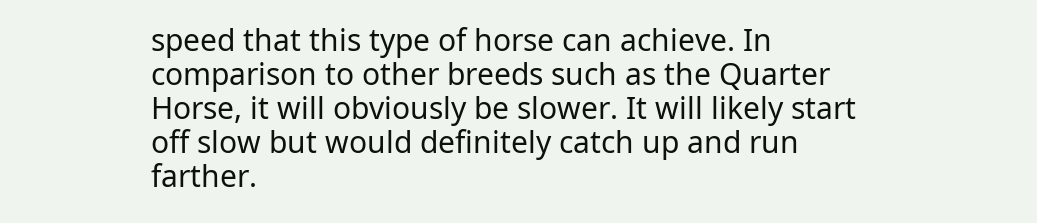speed that this type of horse can achieve. In comparison to other breeds such as the Quarter Horse, it will obviously be slower. It will likely start off slow but would definitely catch up and run farther.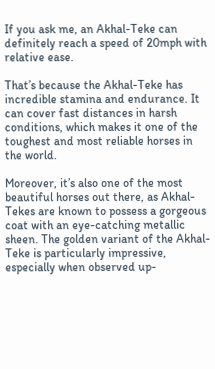If you ask me, an Akhal-Teke can definitely reach a speed of 20mph with relative ease.

That’s because the Akhal-Teke has incredible stamina and endurance. It can cover fast distances in harsh conditions, which makes it one of the toughest and most reliable horses in the world.

Moreover, it’s also one of the most beautiful horses out there, as Akhal-Tekes are known to possess a gorgeous coat with an eye-catching metallic sheen. The golden variant of the Akhal-Teke is particularly impressive, especially when observed up-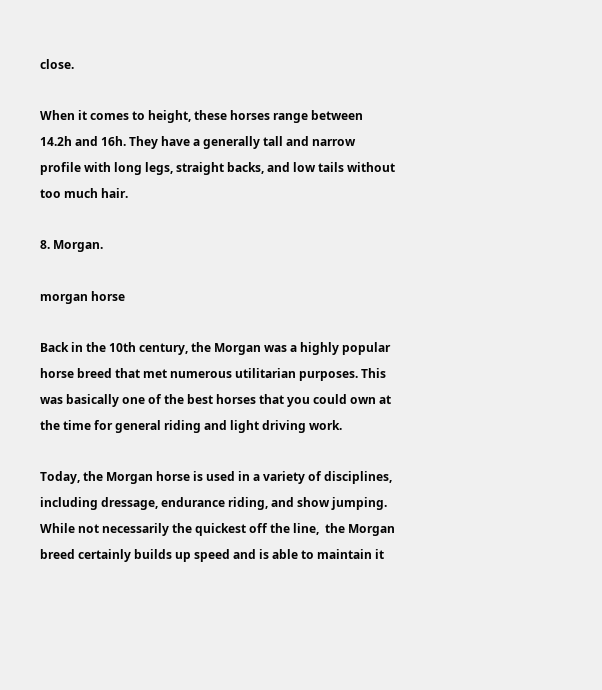close.

When it comes to height, these horses range between 14.2h and 16h. They have a generally tall and narrow profile with long legs, straight backs, and low tails without too much hair.

8. Morgan.

morgan horse

Back in the 10th century, the Morgan was a highly popular horse breed that met numerous utilitarian purposes. This was basically one of the best horses that you could own at the time for general riding and light driving work.

Today, the Morgan horse is used in a variety of disciplines, including dressage, endurance riding, and show jumping. While not necessarily the quickest off the line,  the Morgan breed certainly builds up speed and is able to maintain it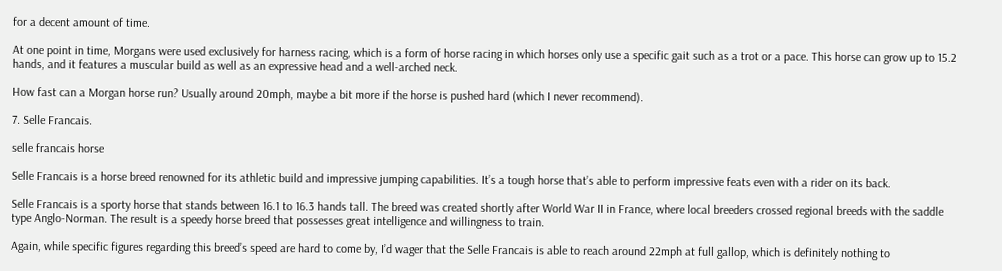for a decent amount of time.

At one point in time, Morgans were used exclusively for harness racing, which is a form of horse racing in which horses only use a specific gait such as a trot or a pace. This horse can grow up to 15.2 hands, and it features a muscular build as well as an expressive head and a well-arched neck.

How fast can a Morgan horse run? Usually around 20mph, maybe a bit more if the horse is pushed hard (which I never recommend).

7. Selle Francais.

selle francais horse

Selle Francais is a horse breed renowned for its athletic build and impressive jumping capabilities. It’s a tough horse that’s able to perform impressive feats even with a rider on its back.

Selle Francais is a sporty horse that stands between 16.1 to 16.3 hands tall. The breed was created shortly after World War II in France, where local breeders crossed regional breeds with the saddle type Anglo-Norman. The result is a speedy horse breed that possesses great intelligence and willingness to train.

Again, while specific figures regarding this breed’s speed are hard to come by, I’d wager that the Selle Francais is able to reach around 22mph at full gallop, which is definitely nothing to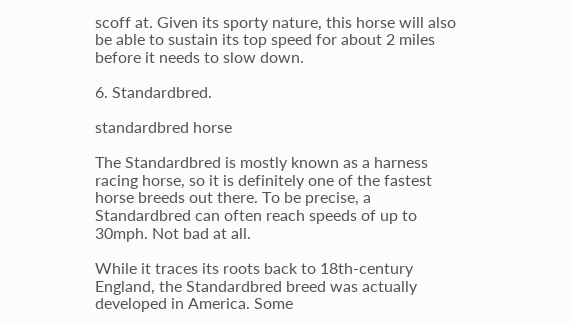scoff at. Given its sporty nature, this horse will also be able to sustain its top speed for about 2 miles before it needs to slow down.

6. Standardbred.

standardbred horse

The Standardbred is mostly known as a harness racing horse, so it is definitely one of the fastest horse breeds out there. To be precise, a Standardbred can often reach speeds of up to 30mph. Not bad at all.

While it traces its roots back to 18th-century England, the Standardbred breed was actually developed in America. Some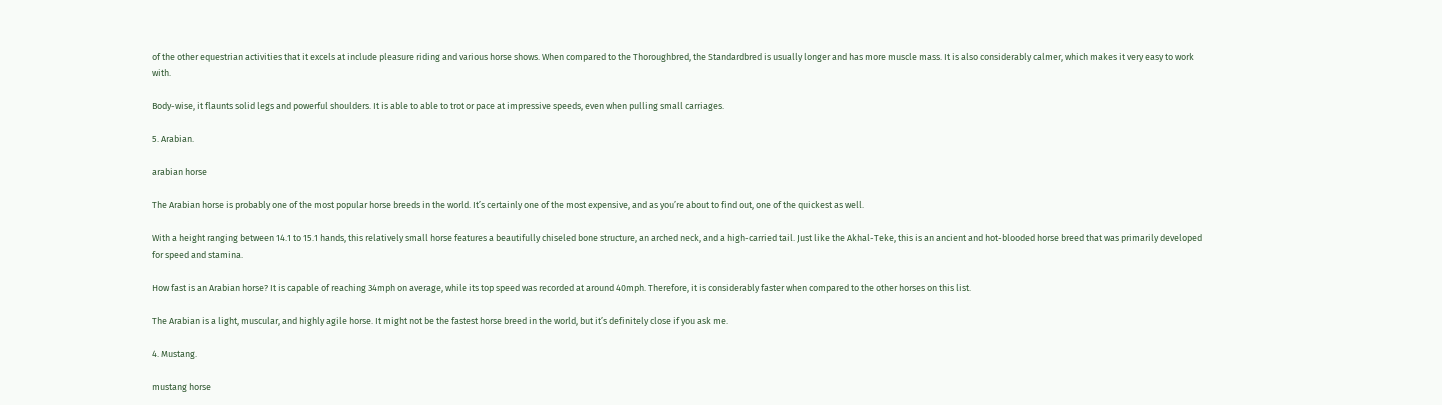of the other equestrian activities that it excels at include pleasure riding and various horse shows. When compared to the Thoroughbred, the Standardbred is usually longer and has more muscle mass. It is also considerably calmer, which makes it very easy to work with.

Body-wise, it flaunts solid legs and powerful shoulders. It is able to able to trot or pace at impressive speeds, even when pulling small carriages.

5. Arabian.

arabian horse

The Arabian horse is probably one of the most popular horse breeds in the world. It’s certainly one of the most expensive, and as you’re about to find out, one of the quickest as well.

With a height ranging between 14.1 to 15.1 hands, this relatively small horse features a beautifully chiseled bone structure, an arched neck, and a high-carried tail. Just like the Akhal-Teke, this is an ancient and hot-blooded horse breed that was primarily developed for speed and stamina.

How fast is an Arabian horse? It is capable of reaching 34mph on average, while its top speed was recorded at around 40mph. Therefore, it is considerably faster when compared to the other horses on this list.

The Arabian is a light, muscular, and highly agile horse. It might not be the fastest horse breed in the world, but it’s definitely close if you ask me.

4. Mustang.

mustang horse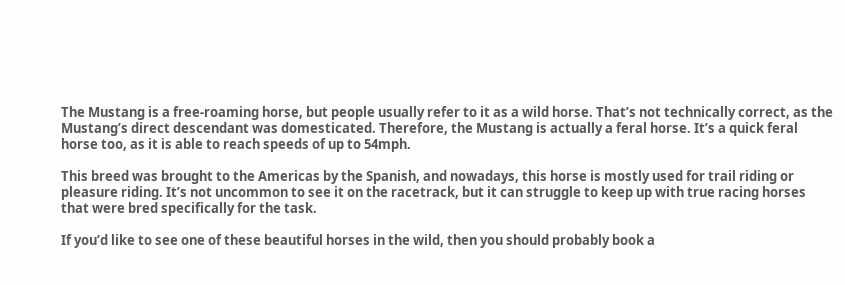The Mustang is a free-roaming horse, but people usually refer to it as a wild horse. That’s not technically correct, as the Mustang’s direct descendant was domesticated. Therefore, the Mustang is actually a feral horse. It’s a quick feral horse too, as it is able to reach speeds of up to 54mph.

This breed was brought to the Americas by the Spanish, and nowadays, this horse is mostly used for trail riding or pleasure riding. It’s not uncommon to see it on the racetrack, but it can struggle to keep up with true racing horses that were bred specifically for the task.

If you’d like to see one of these beautiful horses in the wild, then you should probably book a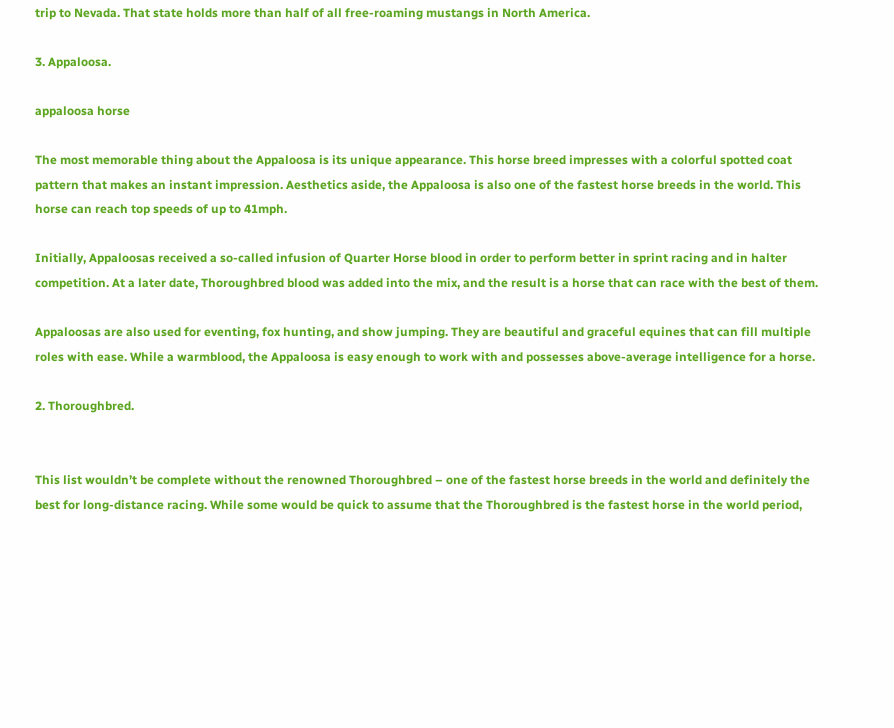trip to Nevada. That state holds more than half of all free-roaming mustangs in North America.

3. Appaloosa.

appaloosa horse

The most memorable thing about the Appaloosa is its unique appearance. This horse breed impresses with a colorful spotted coat pattern that makes an instant impression. Aesthetics aside, the Appaloosa is also one of the fastest horse breeds in the world. This horse can reach top speeds of up to 41mph.

Initially, Appaloosas received a so-called infusion of Quarter Horse blood in order to perform better in sprint racing and in halter competition. At a later date, Thoroughbred blood was added into the mix, and the result is a horse that can race with the best of them.

Appaloosas are also used for eventing, fox hunting, and show jumping. They are beautiful and graceful equines that can fill multiple roles with ease. While a warmblood, the Appaloosa is easy enough to work with and possesses above-average intelligence for a horse.

2. Thoroughbred.


This list wouldn’t be complete without the renowned Thoroughbred – one of the fastest horse breeds in the world and definitely the best for long-distance racing. While some would be quick to assume that the Thoroughbred is the fastest horse in the world period,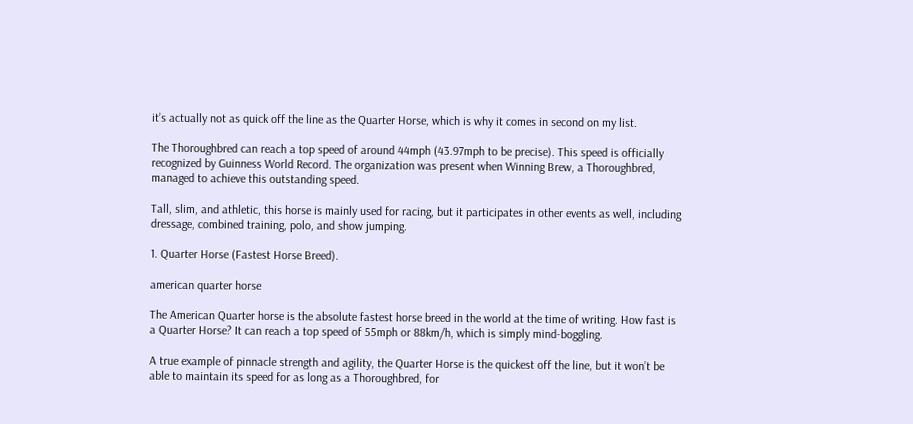it’s actually not as quick off the line as the Quarter Horse, which is why it comes in second on my list.

The Thoroughbred can reach a top speed of around 44mph (43.97mph to be precise). This speed is officially recognized by Guinness World Record. The organization was present when Winning Brew, a Thoroughbred, managed to achieve this outstanding speed.

Tall, slim, and athletic, this horse is mainly used for racing, but it participates in other events as well, including dressage, combined training, polo, and show jumping.

1. Quarter Horse (Fastest Horse Breed).

american quarter horse

The American Quarter horse is the absolute fastest horse breed in the world at the time of writing. How fast is a Quarter Horse? It can reach a top speed of 55mph or 88km/h, which is simply mind-boggling.

A true example of pinnacle strength and agility, the Quarter Horse is the quickest off the line, but it won’t be able to maintain its speed for as long as a Thoroughbred, for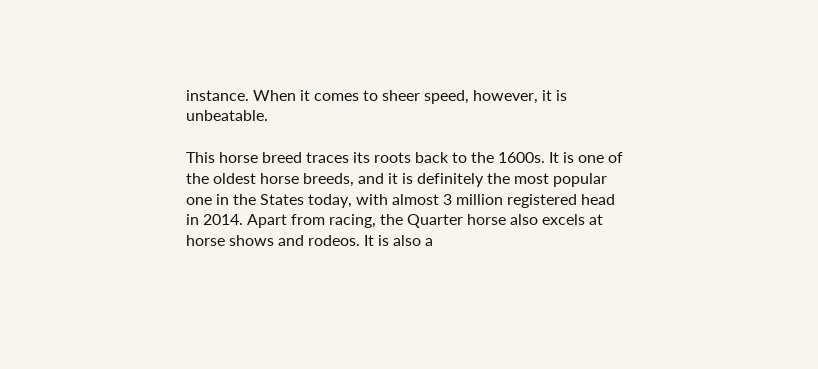instance. When it comes to sheer speed, however, it is unbeatable.

This horse breed traces its roots back to the 1600s. It is one of the oldest horse breeds, and it is definitely the most popular one in the States today, with almost 3 million registered head in 2014. Apart from racing, the Quarter horse also excels at horse shows and rodeos. It is also a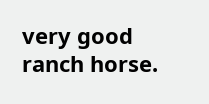very good ranch horse.